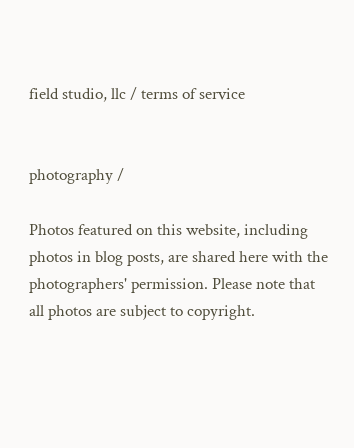field studio, llc / terms of service


photography /

Photos featured on this website, including photos in blog posts, are shared here with the photographers' permission. Please note that all photos are subject to copyright.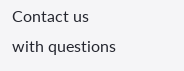Contact us with questions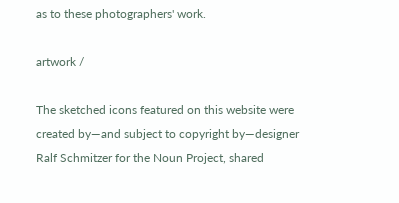as to these photographers' work.

artwork /

The sketched icons featured on this website were created by—and subject to copyright by—designer Ralf Schmitzer for the Noun Project, shared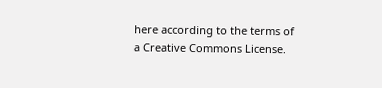here according to the terms of a Creative Commons License.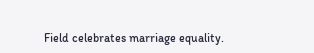Field celebrates marriage equality.